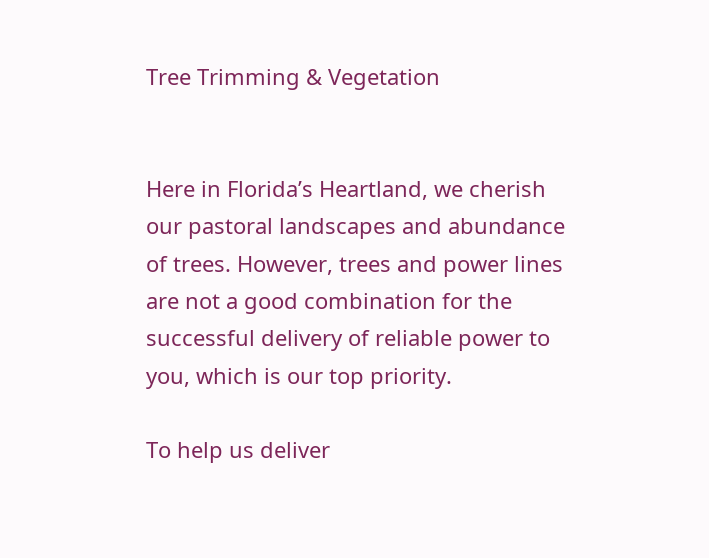Tree Trimming & Vegetation


Here in Florida’s Heartland, we cherish our pastoral landscapes and abundance of trees. However, trees and power lines are not a good combination for the successful delivery of reliable power to you, which is our top priority.

To help us deliver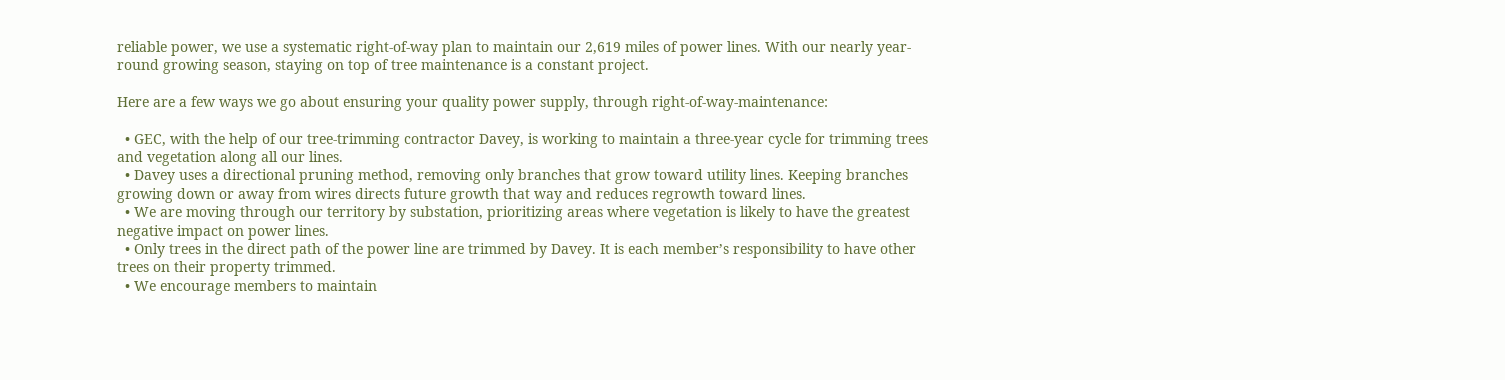reliable power, we use a systematic right-of-way plan to maintain our 2,619 miles of power lines. With our nearly year-round growing season, staying on top of tree maintenance is a constant project.

Here are a few ways we go about ensuring your quality power supply, through right-of-way-maintenance:

  • GEC, with the help of our tree-trimming contractor Davey, is working to maintain a three-year cycle for trimming trees and vegetation along all our lines.
  • Davey uses a directional pruning method, removing only branches that grow toward utility lines. Keeping branches growing down or away from wires directs future growth that way and reduces regrowth toward lines.
  • We are moving through our territory by substation, prioritizing areas where vegetation is likely to have the greatest negative impact on power lines.
  • Only trees in the direct path of the power line are trimmed by Davey. It is each member’s responsibility to have other trees on their property trimmed.
  • We encourage members to maintain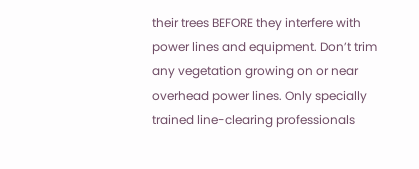their trees BEFORE they interfere with power lines and equipment. Don’t trim any vegetation growing on or near overhead power lines. Only specially trained line-clearing professionals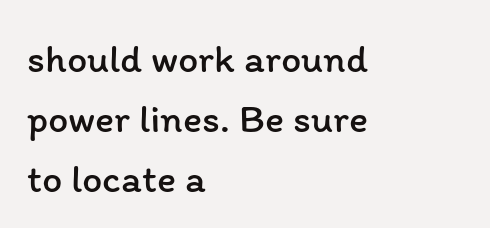should work around power lines. Be sure to locate a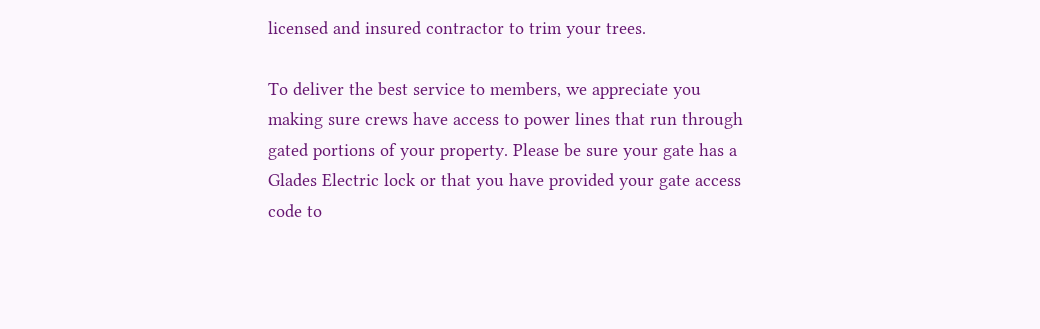licensed and insured contractor to trim your trees.

To deliver the best service to members, we appreciate you making sure crews have access to power lines that run through gated portions of your property. Please be sure your gate has a Glades Electric lock or that you have provided your gate access code to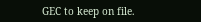GEC to keep on file.